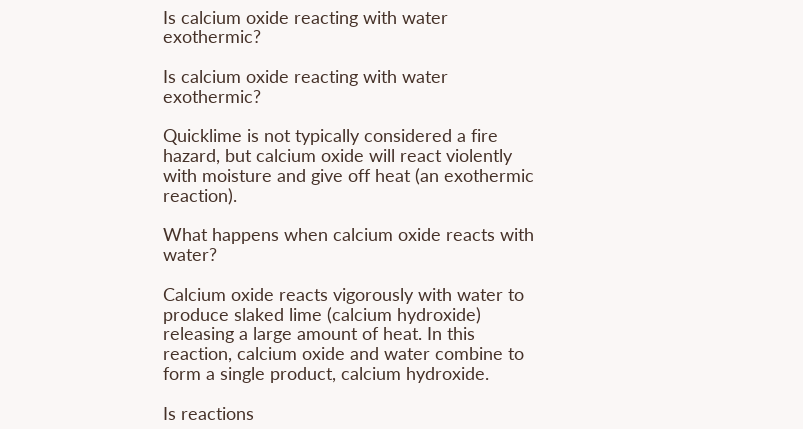Is calcium oxide reacting with water exothermic?

Is calcium oxide reacting with water exothermic?

Quicklime is not typically considered a fire hazard, but calcium oxide will react violently with moisture and give off heat (an exothermic reaction).

What happens when calcium oxide reacts with water?

Calcium oxide reacts vigorously with water to produce slaked lime (calcium hydroxide) releasing a large amount of heat. In this reaction, calcium oxide and water combine to form a single product, calcium hydroxide.

Is reactions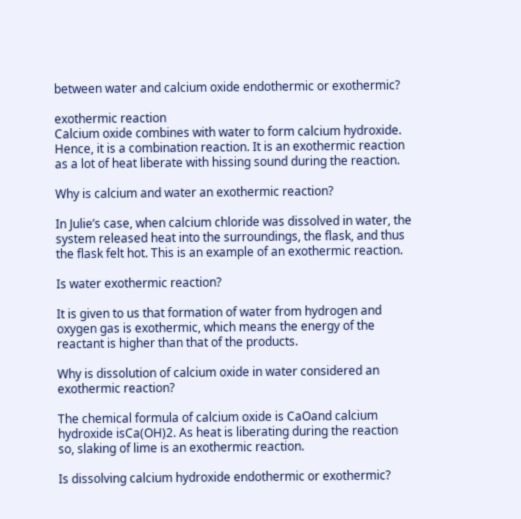between water and calcium oxide endothermic or exothermic?

exothermic reaction
Calcium oxide combines with water to form calcium hydroxide. Hence, it is a combination reaction. It is an exothermic reaction as a lot of heat liberate with hissing sound during the reaction.

Why is calcium and water an exothermic reaction?

In Julie’s case, when calcium chloride was dissolved in water, the system released heat into the surroundings, the flask, and thus the flask felt hot. This is an example of an exothermic reaction.

Is water exothermic reaction?

It is given to us that formation of water from hydrogen and oxygen gas is exothermic, which means the energy of the reactant is higher than that of the products.

Why is dissolution of calcium oxide in water considered an exothermic reaction?

The chemical formula of calcium oxide is CaOand calcium hydroxide isCa(OH)2. As heat is liberating during the reaction so, slaking of lime is an exothermic reaction.

Is dissolving calcium hydroxide endothermic or exothermic?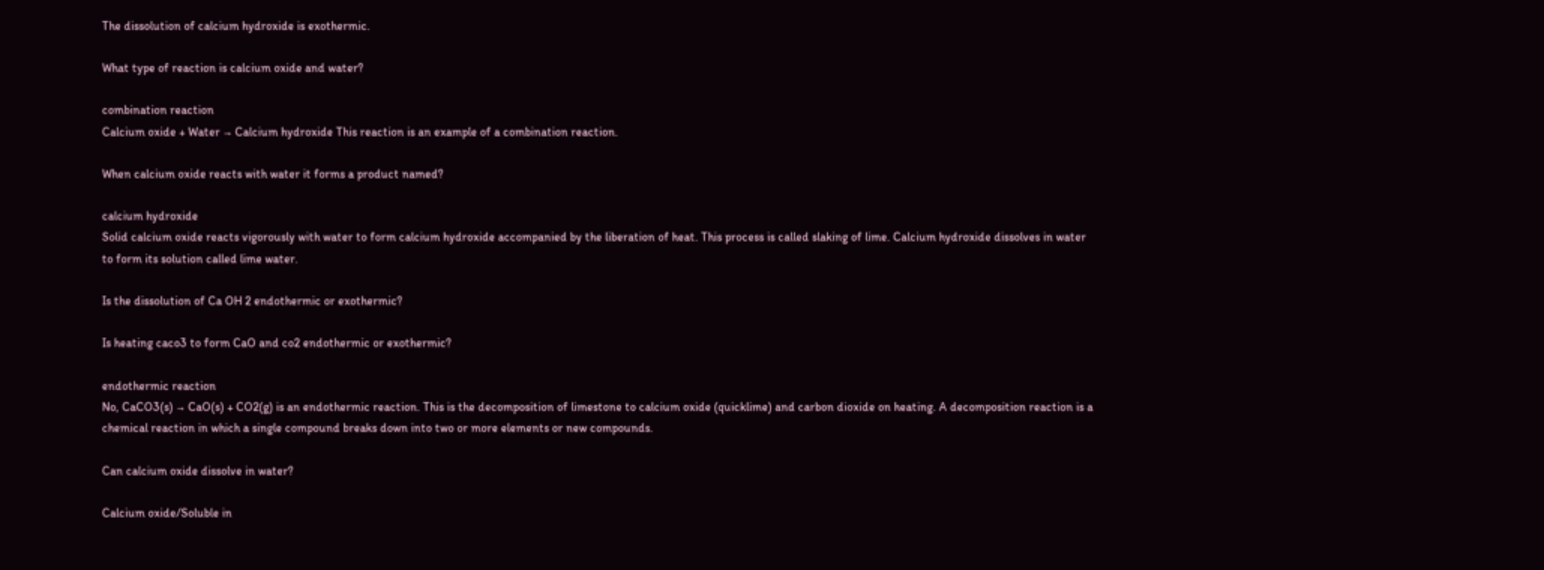The dissolution of calcium hydroxide is exothermic.

What type of reaction is calcium oxide and water?

combination reaction
Calcium oxide + Water → Calcium hydroxide This reaction is an example of a combination reaction.

When calcium oxide reacts with water it forms a product named?

calcium hydroxide
Solid calcium oxide reacts vigorously with water to form calcium hydroxide accompanied by the liberation of heat. This process is called slaking of lime. Calcium hydroxide dissolves in water to form its solution called lime water.

Is the dissolution of Ca OH 2 endothermic or exothermic?

Is heating caco3 to form CaO and co2 endothermic or exothermic?

endothermic reaction
No, CaCO3(s) → CaO(s) + CO2(g) is an endothermic reaction. This is the decomposition of limestone to calcium oxide (quicklime) and carbon dioxide on heating. A decomposition reaction is a chemical reaction in which a single compound breaks down into two or more elements or new compounds.

Can calcium oxide dissolve in water?

Calcium oxide/Soluble in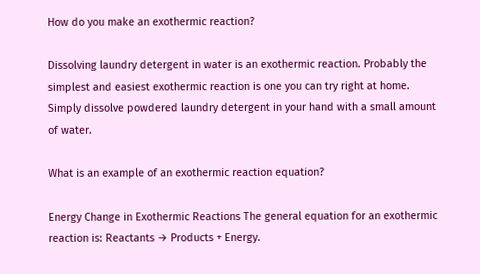How do you make an exothermic reaction?

Dissolving laundry detergent in water is an exothermic reaction. Probably the simplest and easiest exothermic reaction is one you can try right at home. Simply dissolve powdered laundry detergent in your hand with a small amount of water.

What is an example of an exothermic reaction equation?

Energy Change in Exothermic Reactions The general equation for an exothermic reaction is: Reactants → Products + Energy.